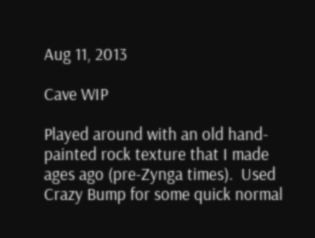Aug 11, 2013

Cave WIP

Played around with an old hand-painted rock texture that I made ages ago (pre-Zynga times).  Used Crazy Bump for some quick normal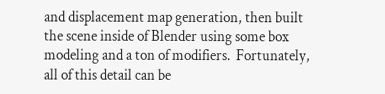and displacement map generation, then built the scene inside of Blender using some box modeling and a ton of modifiers.  Fortunately, all of this detail can be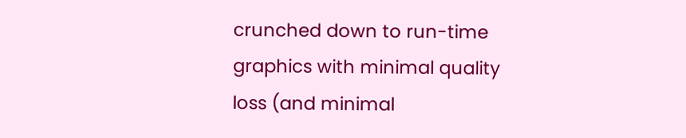crunched down to run-time graphics with minimal quality loss (and minimal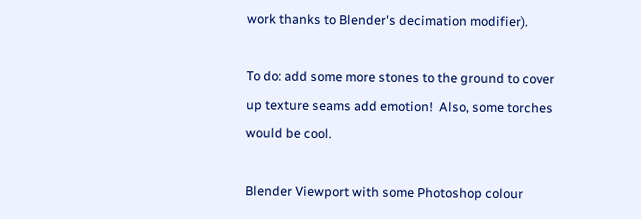work thanks to Blender's decimation modifier).

To do: add some more stones to the ground to cover up texture seams add emotion!  Also, some torches would be cool.

Blender Viewport with some Photoshop colour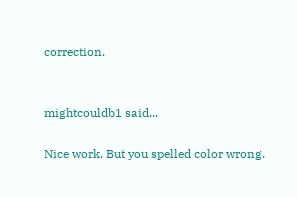correction.


mightcouldb1 said...

Nice work. But you spelled color wrong.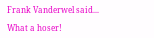Frank Vanderwel said...

What a hoser!